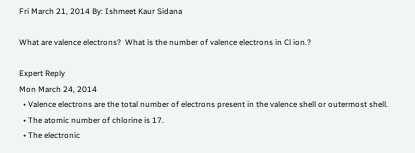Fri March 21, 2014 By: Ishmeet Kaur Sidana

What are valence electrons?  What is the number of valence electrons in Cl ion.?

Expert Reply
Mon March 24, 2014
  • Valence electrons are the total number of electrons present in the valence shell or outermost shell.
  • The atomic number of chlorine is 17.
  • The electronic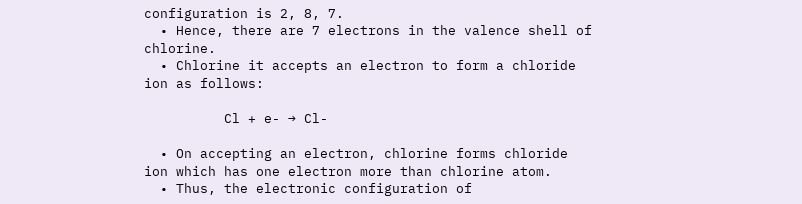configuration is 2, 8, 7.
  • Hence, there are 7 electrons in the valence shell of chlorine.
  • Chlorine it accepts an electron to form a chloride ion as follows:

          Cl + e- → Cl-

  • On accepting an electron, chlorine forms chloride ion which has one electron more than chlorine atom.
  • Thus, the electronic configuration of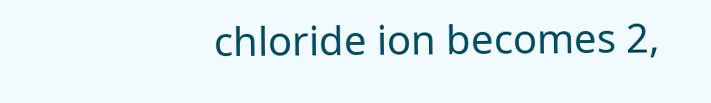chloride ion becomes 2,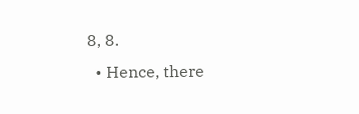8, 8.
  • Hence, there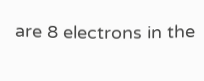are 8 electrons in the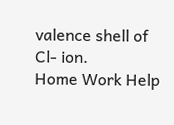valence shell of  Cl- ion.
Home Work Help